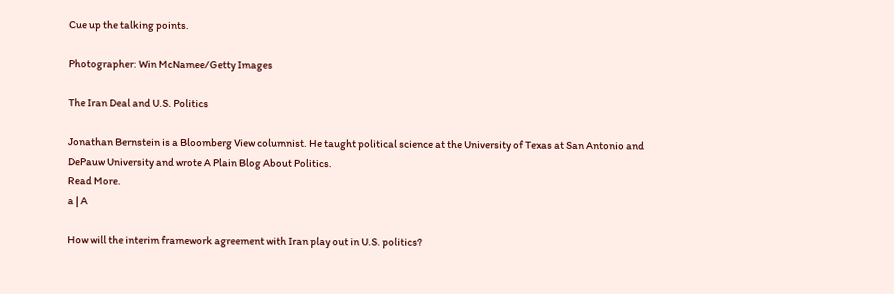Cue up the talking points.

Photographer: Win McNamee/Getty Images

The Iran Deal and U.S. Politics

Jonathan Bernstein is a Bloomberg View columnist. He taught political science at the University of Texas at San Antonio and DePauw University and wrote A Plain Blog About Politics.
Read More.
a | A

How will the interim framework agreement with Iran play out in U.S. politics?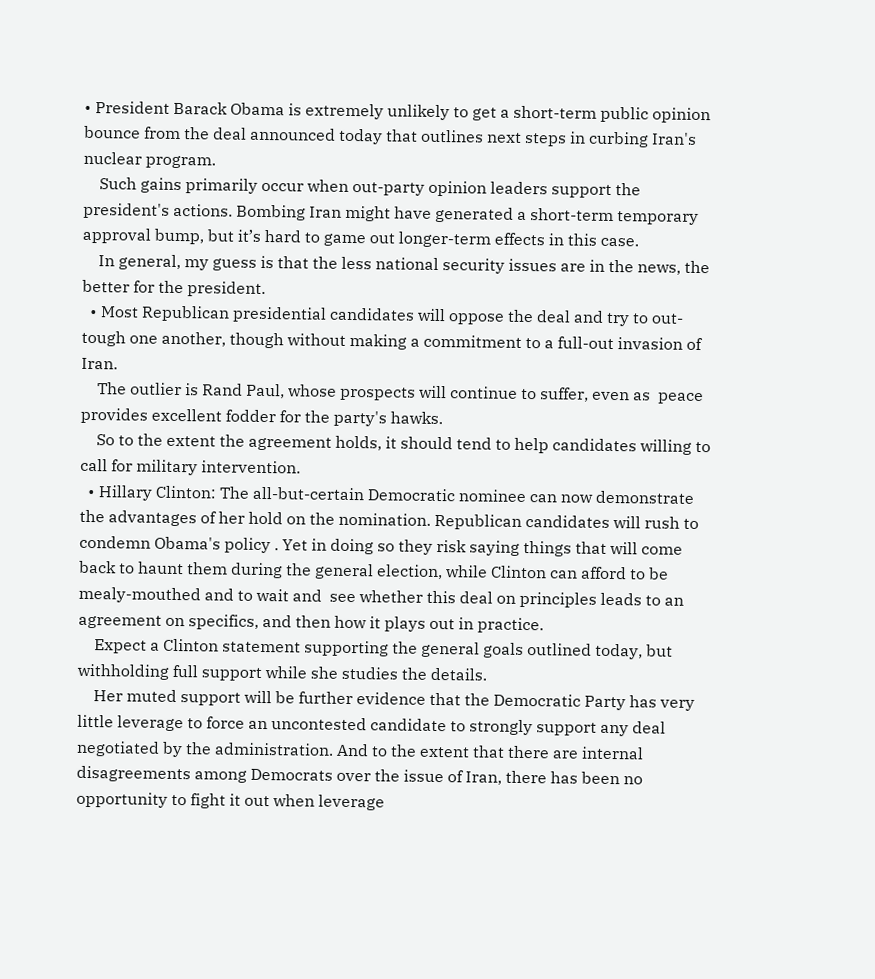• President Barack Obama is extremely unlikely to get a short-term public opinion bounce from the deal announced today that outlines next steps in curbing Iran's nuclear program.
    Such gains primarily occur when out-party opinion leaders support the president's actions. Bombing Iran might have generated a short-term temporary approval bump, but it’s hard to game out longer-term effects in this case.
    In general, my guess is that the less national security issues are in the news, the better for the president.
  • Most Republican presidential candidates will oppose the deal and try to out-tough one another, though without making a commitment to a full-out invasion of Iran.
    The outlier is Rand Paul, whose prospects will continue to suffer, even as  peace provides excellent fodder for the party's hawks.
    So to the extent the agreement holds, it should tend to help candidates willing to call for military intervention.
  • Hillary Clinton: The all-but-certain Democratic nominee can now demonstrate the advantages of her hold on the nomination. Republican candidates will rush to condemn Obama's policy . Yet in doing so they risk saying things that will come back to haunt them during the general election, while Clinton can afford to be mealy-mouthed and to wait and  see whether this deal on principles leads to an agreement on specifics, and then how it plays out in practice.
    Expect a Clinton statement supporting the general goals outlined today, but withholding full support while she studies the details.
    Her muted support will be further evidence that the Democratic Party has very little leverage to force an uncontested candidate to strongly support any deal negotiated by the administration. And to the extent that there are internal disagreements among Democrats over the issue of Iran, there has been no opportunity to fight it out when leverage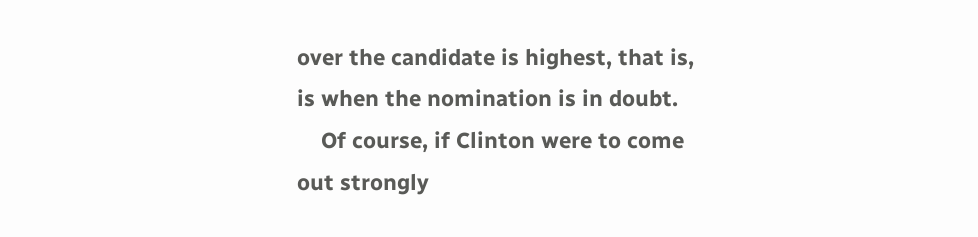over the candidate is highest, that is, is when the nomination is in doubt.
    Of course, if Clinton were to come out strongly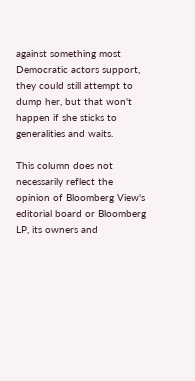against something most Democratic actors support, they could still attempt to dump her, but that won't happen if she sticks to generalities and waits.

This column does not necessarily reflect the opinion of Bloomberg View's editorial board or Bloomberg LP, its owners and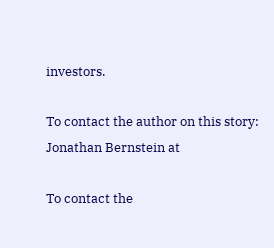investors.

To contact the author on this story:
Jonathan Bernstein at

To contact the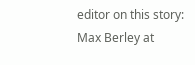editor on this story:
Max Berley at